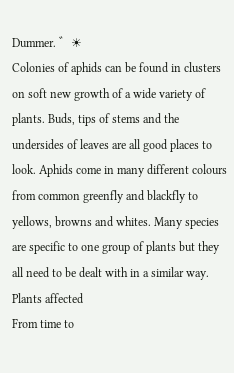Dummer. ゛☀
Colonies of aphids can be found in clusters on soft new growth of a wide variety of plants. Buds, tips of stems and the undersides of leaves are all good places to look. Aphids come in many different colours from common greenfly and blackfly to yellows, browns and whites. Many species are specific to one group of plants but they all need to be dealt with in a similar way.
Plants affected
From time to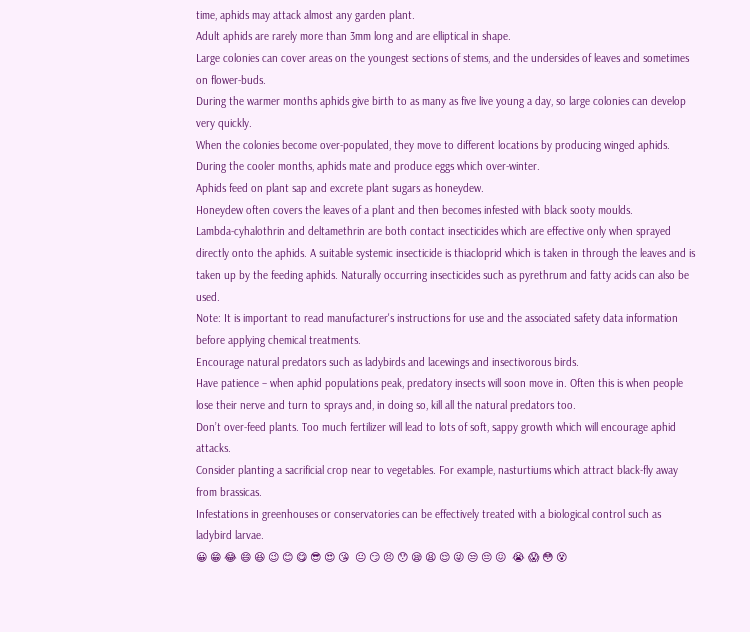time, aphids may attack almost any garden plant.
Adult aphids are rarely more than 3mm long and are elliptical in shape.
Large colonies can cover areas on the youngest sections of stems, and the undersides of leaves and sometimes on flower-buds.
During the warmer months aphids give birth to as many as five live young a day, so large colonies can develop very quickly.
When the colonies become over-populated, they move to different locations by producing winged aphids.
During the cooler months, aphids mate and produce eggs which over-winter.
Aphids feed on plant sap and excrete plant sugars as honeydew.
Honeydew often covers the leaves of a plant and then becomes infested with black sooty moulds.
Lambda-cyhalothrin and deltamethrin are both contact insecticides which are effective only when sprayed directly onto the aphids. A suitable systemic insecticide is thiacloprid which is taken in through the leaves and is taken up by the feeding aphids. Naturally occurring insecticides such as pyrethrum and fatty acids can also be used.
Note: It is important to read manufacturer's instructions for use and the associated safety data information before applying chemical treatments.
Encourage natural predators such as ladybirds and lacewings and insectivorous birds.
Have patience – when aphid populations peak, predatory insects will soon move in. Often this is when people lose their nerve and turn to sprays and, in doing so, kill all the natural predators too.
Don’t over-feed plants. Too much fertilizer will lead to lots of soft, sappy growth which will encourage aphid attacks.
Consider planting a sacrificial crop near to vegetables. For example, nasturtiums which attract black-fly away from brassicas.
Infestations in greenhouses or conservatories can be effectively treated with a biological control such as ladybird larvae.
😀 😁 😂 😄 😆 😉 😊 😋 😎 😍 😘  😐 😏 😣 😯 😪 😫 😌 😜 😒 😔 😖  😭 😱 😳 😵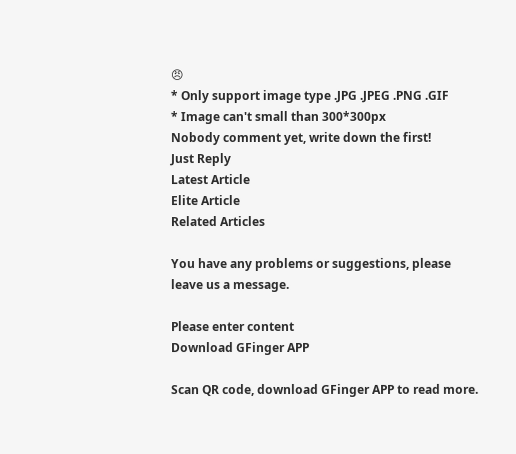😠
* Only support image type .JPG .JPEG .PNG .GIF
* Image can't small than 300*300px
Nobody comment yet, write down the first!
Just Reply
Latest Article
Elite Article
Related Articles

You have any problems or suggestions, please leave us a message.

Please enter content
Download GFinger APP

Scan QR code, download GFinger APP to read more.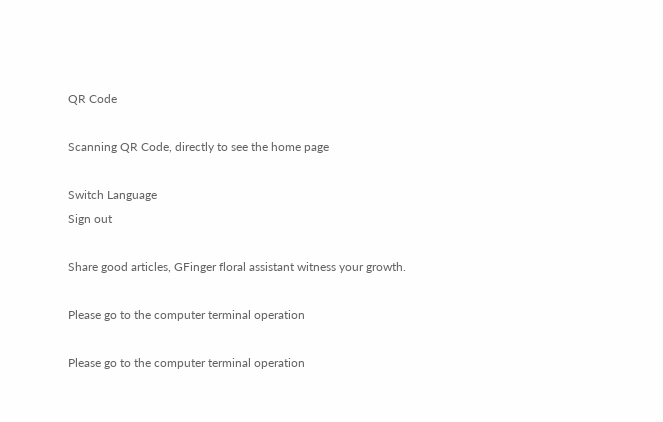QR Code

Scanning QR Code, directly to see the home page

Switch Language
Sign out

Share good articles, GFinger floral assistant witness your growth.

Please go to the computer terminal operation

Please go to the computer terminal operation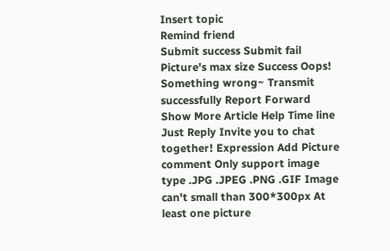Insert topic
Remind friend
Submit success Submit fail Picture's max size Success Oops! Something wrong~ Transmit successfully Report Forward Show More Article Help Time line Just Reply Invite you to chat together! Expression Add Picture comment Only support image type .JPG .JPEG .PNG .GIF Image can't small than 300*300px At least one picture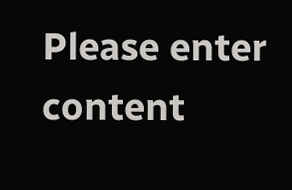Please enter content